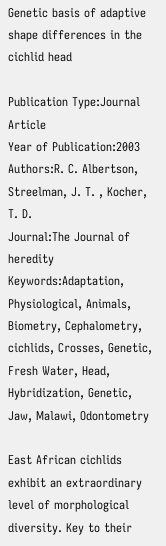Genetic basis of adaptive shape differences in the cichlid head

Publication Type:Journal Article
Year of Publication:2003
Authors:R. C. Albertson, Streelman, J. T. , Kocher, T. D.
Journal:The Journal of heredity
Keywords:Adaptation, Physiological, Animals, Biometry, Cephalometry, cichlids, Crosses, Genetic, Fresh Water, Head, Hybridization, Genetic, Jaw, Malawi, Odontometry

East African cichlids exhibit an extraordinary level of morphological diversity. Key to their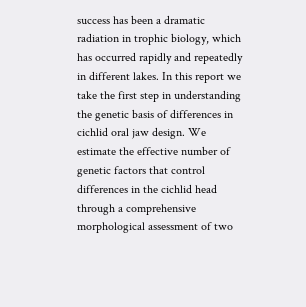success has been a dramatic radiation in trophic biology, which has occurred rapidly and repeatedly in different lakes. In this report we take the first step in understanding the genetic basis of differences in cichlid oral jaw design. We estimate the effective number of genetic factors that control differences in the cichlid head through a comprehensive morphological assessment of two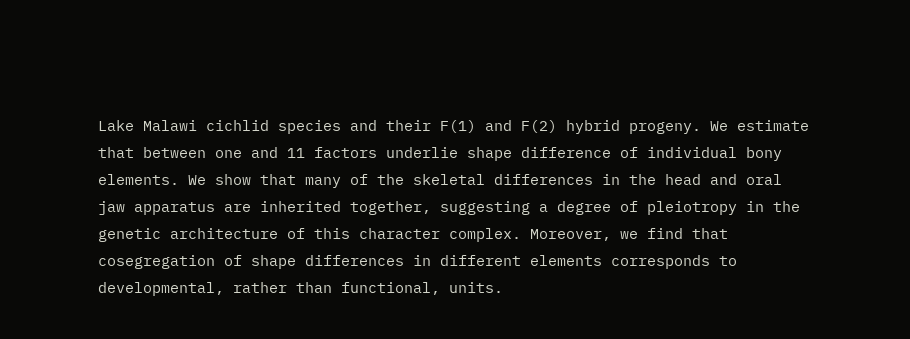Lake Malawi cichlid species and their F(1) and F(2) hybrid progeny. We estimate that between one and 11 factors underlie shape difference of individual bony elements. We show that many of the skeletal differences in the head and oral jaw apparatus are inherited together, suggesting a degree of pleiotropy in the genetic architecture of this character complex. Moreover, we find that cosegregation of shape differences in different elements corresponds to developmental, rather than functional, units.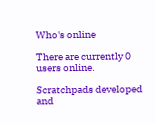Who's online

There are currently 0 users online.

Scratchpads developed and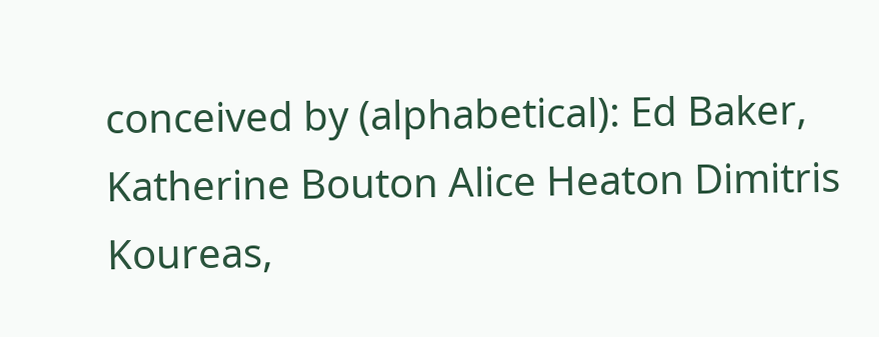conceived by (alphabetical): Ed Baker, Katherine Bouton Alice Heaton Dimitris Koureas,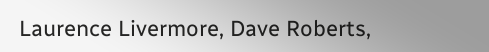Laurence Livermore, Dave Roberts,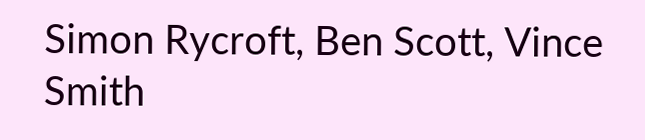Simon Rycroft, Ben Scott, Vince Smith